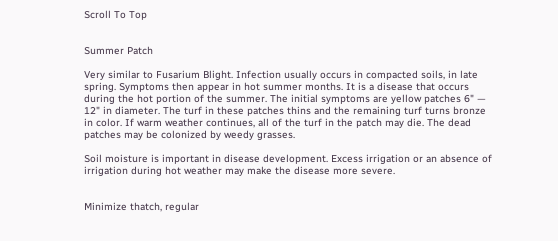Scroll To Top


Summer Patch

Very similar to Fusarium Blight. Infection usually occurs in compacted soils, in late spring. Symptoms then appear in hot summer months. It is a disease that occurs during the hot portion of the summer. The initial symptoms are yellow patches 6" — 12" in diameter. The turf in these patches thins and the remaining turf turns bronze in color. If warm weather continues, all of the turf in the patch may die. The dead patches may be colonized by weedy grasses.

Soil moisture is important in disease development. Excess irrigation or an absence of irrigation during hot weather may make the disease more severe.


Minimize thatch, regular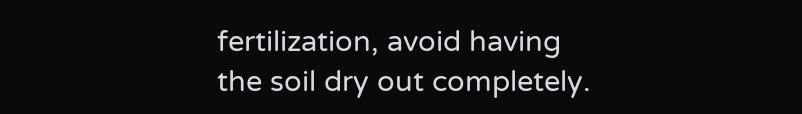fertilization, avoid having the soil dry out completely.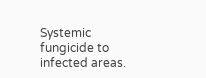Systemic fungicide to infected areas.